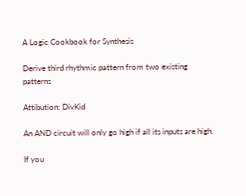A Logic Cookbook for Synthesis

Derive third rhythmic pattern from two existing patterns

Attibution: DivKid

An AND circuit will only go high if all its inputs are high.

If you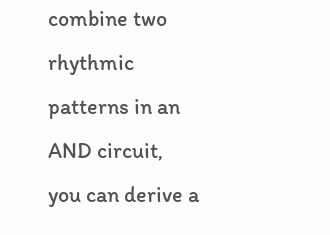combine two rhythmic patterns in an AND circuit, you can derive a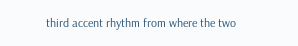third accent rhythm from where the two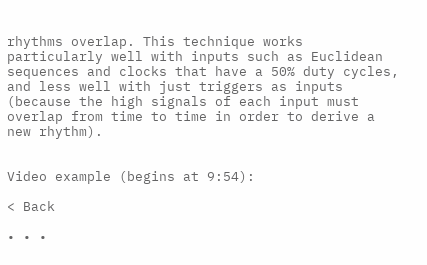rhythms overlap. This technique works particularly well with inputs such as Euclidean sequences and clocks that have a 50% duty cycles, and less well with just triggers as inputs (because the high signals of each input must overlap from time to time in order to derive a new rhythm).


Video example (begins at 9:54):

< Back

• • •